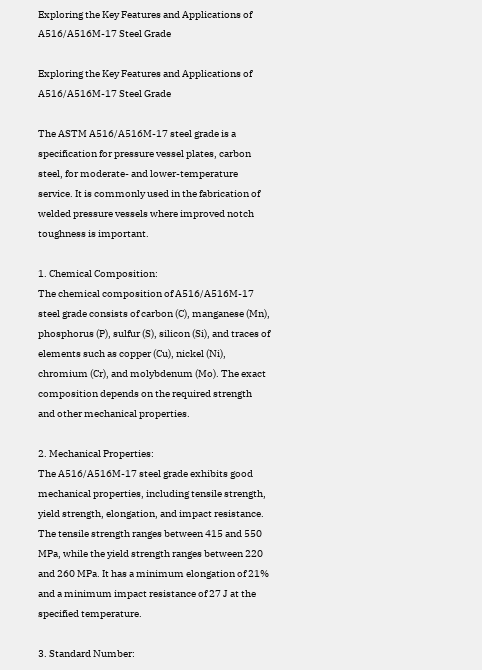Exploring the Key Features and Applications of A516/A516M-17 Steel Grade

Exploring the Key Features and Applications of A516/A516M-17 Steel Grade

The ASTM A516/A516M-17 steel grade is a specification for pressure vessel plates, carbon steel, for moderate- and lower-temperature service. It is commonly used in the fabrication of welded pressure vessels where improved notch toughness is important.

1. Chemical Composition:
The chemical composition of A516/A516M-17 steel grade consists of carbon (C), manganese (Mn), phosphorus (P), sulfur (S), silicon (Si), and traces of elements such as copper (Cu), nickel (Ni), chromium (Cr), and molybdenum (Mo). The exact composition depends on the required strength and other mechanical properties.

2. Mechanical Properties:
The A516/A516M-17 steel grade exhibits good mechanical properties, including tensile strength, yield strength, elongation, and impact resistance. The tensile strength ranges between 415 and 550 MPa, while the yield strength ranges between 220 and 260 MPa. It has a minimum elongation of 21% and a minimum impact resistance of 27 J at the specified temperature.

3. Standard Number: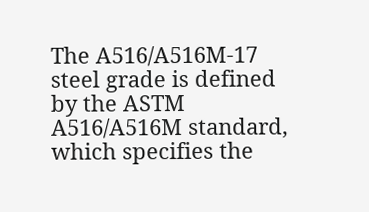The A516/A516M-17 steel grade is defined by the ASTM A516/A516M standard, which specifies the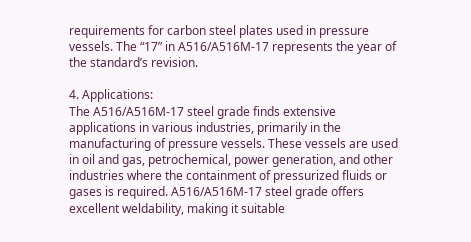requirements for carbon steel plates used in pressure vessels. The “17” in A516/A516M-17 represents the year of the standard’s revision.

4. Applications:
The A516/A516M-17 steel grade finds extensive applications in various industries, primarily in the manufacturing of pressure vessels. These vessels are used in oil and gas, petrochemical, power generation, and other industries where the containment of pressurized fluids or gases is required. A516/A516M-17 steel grade offers excellent weldability, making it suitable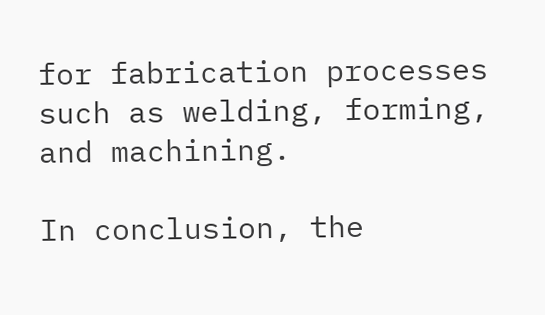for fabrication processes such as welding, forming, and machining.

In conclusion, the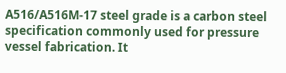A516/A516M-17 steel grade is a carbon steel specification commonly used for pressure vessel fabrication. It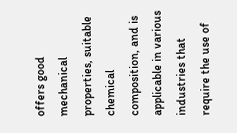offers good mechanical properties, suitable chemical composition, and is applicable in various industries that require the use of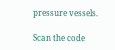pressure vessels.

Scan the code